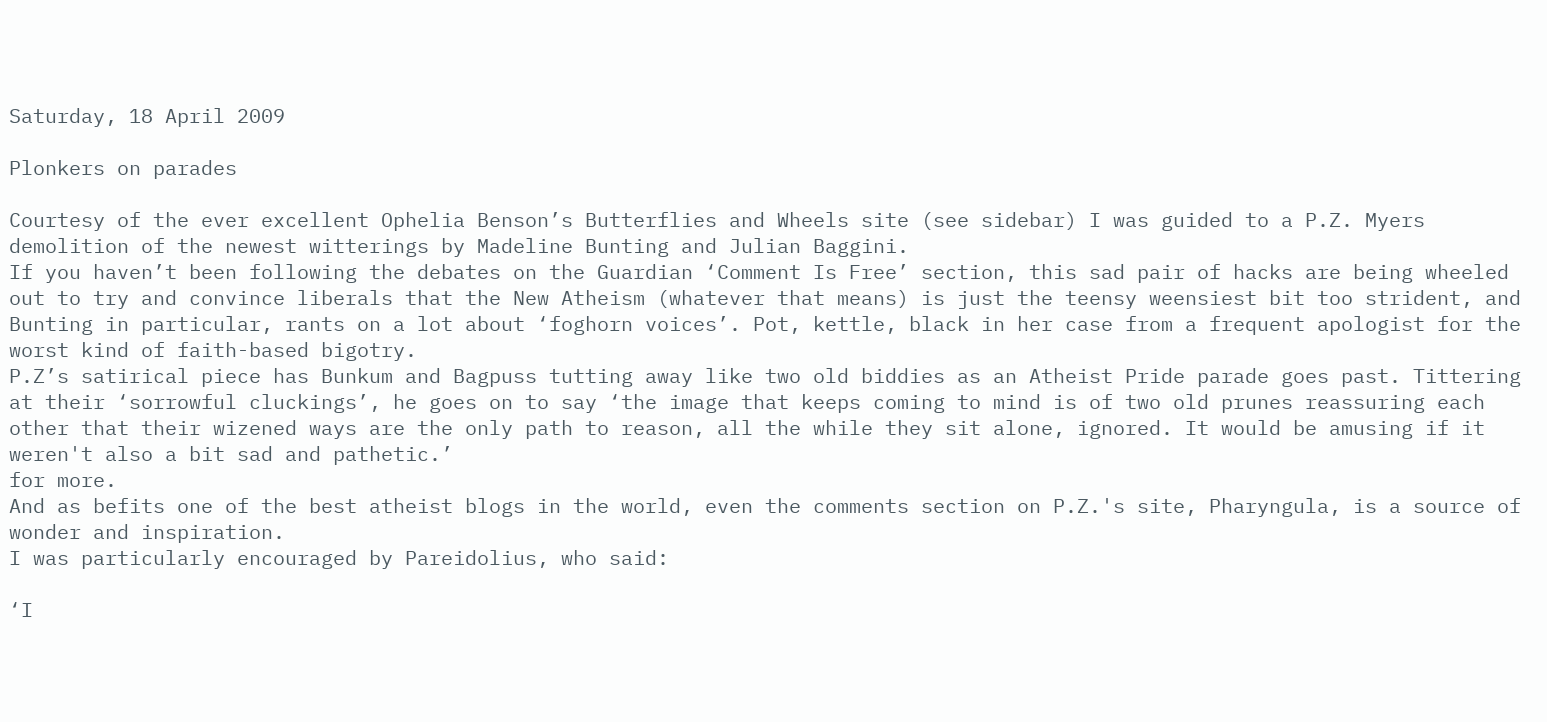Saturday, 18 April 2009

Plonkers on parades

Courtesy of the ever excellent Ophelia Benson’s Butterflies and Wheels site (see sidebar) I was guided to a P.Z. Myers demolition of the newest witterings by Madeline Bunting and Julian Baggini.
If you haven’t been following the debates on the Guardian ‘Comment Is Free’ section, this sad pair of hacks are being wheeled out to try and convince liberals that the New Atheism (whatever that means) is just the teensy weensiest bit too strident, and Bunting in particular, rants on a lot about ‘foghorn voices’. Pot, kettle, black in her case from a frequent apologist for the worst kind of faith-based bigotry.
P.Z’s satirical piece has Bunkum and Bagpuss tutting away like two old biddies as an Atheist Pride parade goes past. Tittering at their ‘sorrowful cluckings’, he goes on to say ‘the image that keeps coming to mind is of two old prunes reassuring each other that their wizened ways are the only path to reason, all the while they sit alone, ignored. It would be amusing if it weren't also a bit sad and pathetic.’
for more.
And as befits one of the best atheist blogs in the world, even the comments section on P.Z.'s site, Pharyngula, is a source of wonder and inspiration.
I was particularly encouraged by Pareidolius, who said:

‘I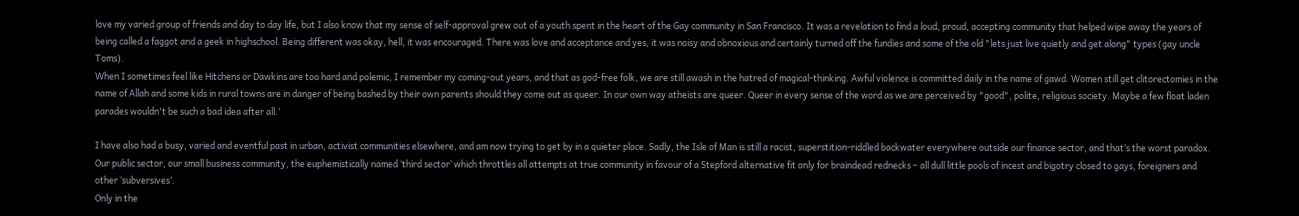love my varied group of friends and day to day life, but I also know that my sense of self-approval grew out of a youth spent in the heart of the Gay community in San Francisco. It was a revelation to find a loud, proud, accepting community that helped wipe away the years of being called a faggot and a geek in highschool. Being different was okay, hell, it was encouraged. There was love and acceptance and yes, it was noisy and obnoxious and certainly turned off the fundies and some of the old "lets just live quietly and get along" types (gay uncle Toms).
When I sometimes feel like Hitchens or Dawkins are too hard and polemic, I remember my coming-out years, and that as god-free folk, we are still awash in the hatred of magical-thinking. Awful violence is committed daily in the name of gawd. Women still get clitorectomies in the name of Allah and some kids in rural towns are in danger of being bashed by their own parents should they come out as queer. In our own way atheists are queer. Queer in every sense of the word as we are perceived by "good", polite, religious society. Maybe a few float laden parades wouldn't be such a bad idea after all.’

I have also had a busy, varied and eventful past in urban, activist communities elsewhere, and am now trying to get by in a quieter place. Sadly, the Isle of Man is still a racist, superstition-riddled backwater everywhere outside our finance sector, and that’s the worst paradox. Our public sector, our small business community, the euphemistically named ‘third sector’ which throttles all attempts at true community in favour of a Stepford alternative fit only for braindead rednecks – all dull little pools of incest and bigotry closed to gays, foreigners and other ‘subversives’.
Only in the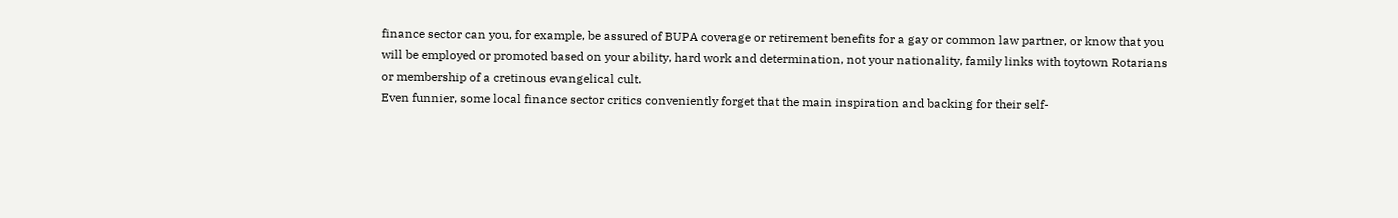finance sector can you, for example, be assured of BUPA coverage or retirement benefits for a gay or common law partner, or know that you will be employed or promoted based on your ability, hard work and determination, not your nationality, family links with toytown Rotarians or membership of a cretinous evangelical cult.
Even funnier, some local finance sector critics conveniently forget that the main inspiration and backing for their self-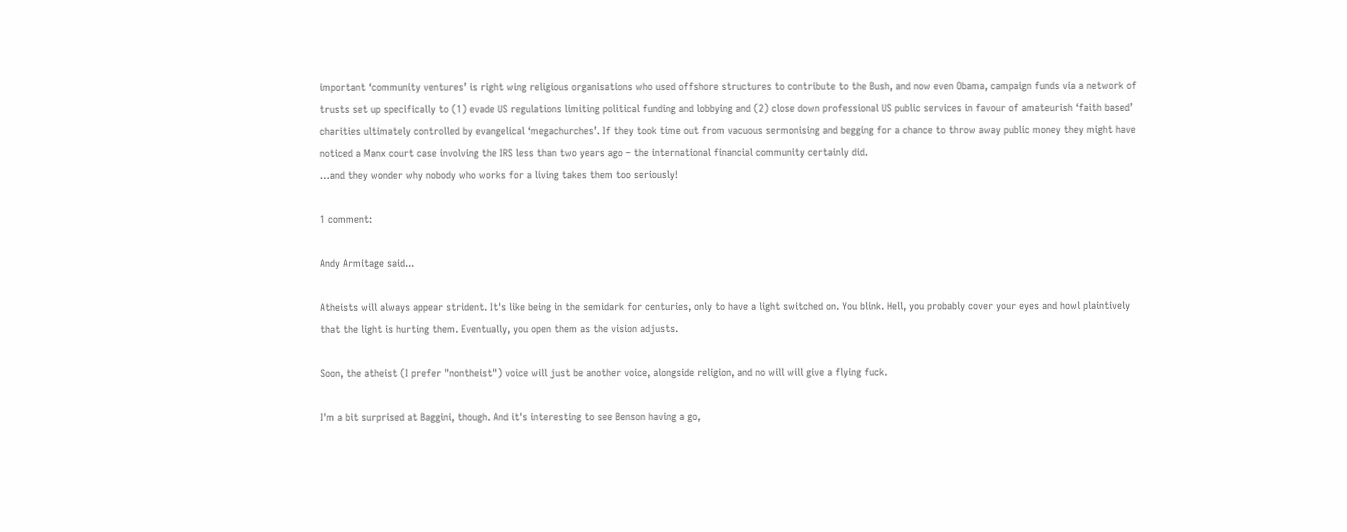important ‘community ventures’ is right wing religious organisations who used offshore structures to contribute to the Bush, and now even Obama, campaign funds via a network of trusts set up specifically to (1) evade US regulations limiting political funding and lobbying and (2) close down professional US public services in favour of amateurish ‘faith based’ charities ultimately controlled by evangelical ‘megachurches’. If they took time out from vacuous sermonising and begging for a chance to throw away public money they might have noticed a Manx court case involving the IRS less than two years ago – the international financial community certainly did.
…and they wonder why nobody who works for a living takes them too seriously!

1 comment:

Andy Armitage said...

Atheists will always appear strident. It's like being in the semidark for centuries, only to have a light switched on. You blink. Hell, you probably cover your eyes and howl plaintively that the light is hurting them. Eventually, you open them as the vision adjusts.

Soon, the atheist (I prefer "nontheist") voice will just be another voice, alongside religion, and no will will give a flying fuck.

I'm a bit surprised at Baggini, though. And it's interesting to see Benson having a go,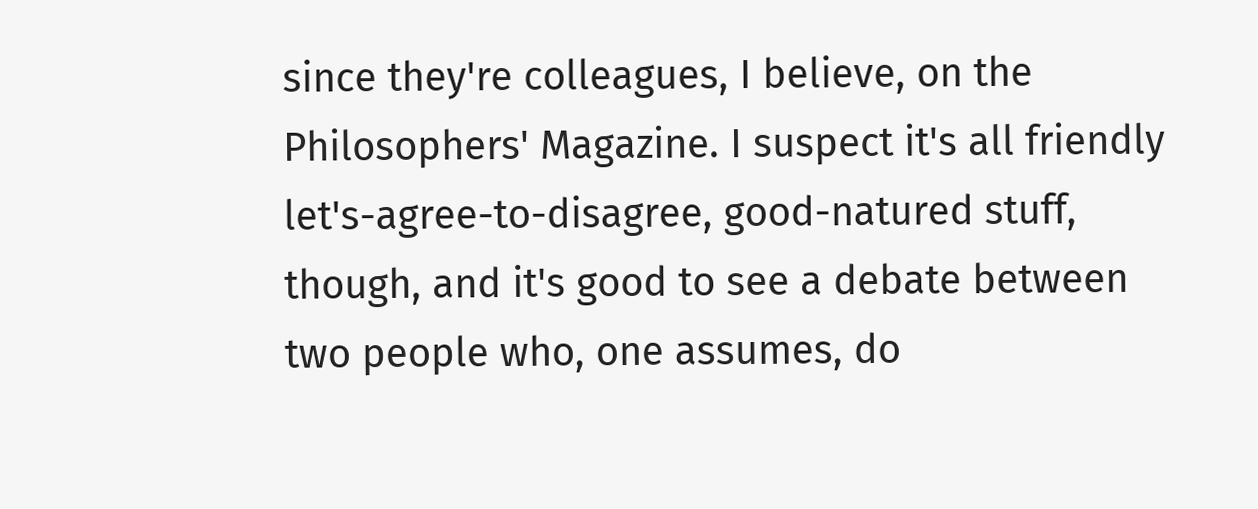since they're colleagues, I believe, on the Philosophers' Magazine. I suspect it's all friendly let's-agree-to-disagree, good-natured stuff, though, and it's good to see a debate between two people who, one assumes, do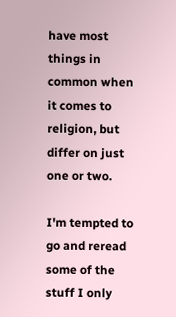have most things in common when it comes to religion, but differ on just one or two.

I'm tempted to go and reread some of the stuff I only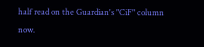half read on the Guardian's "CiF" column now.